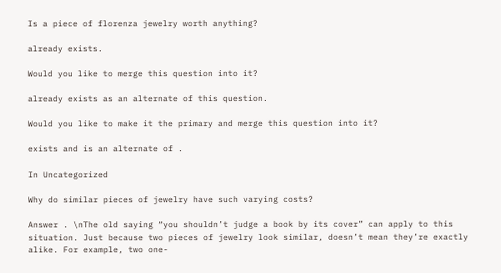Is a piece of florenza jewelry worth anything?

already exists.

Would you like to merge this question into it?

already exists as an alternate of this question.

Would you like to make it the primary and merge this question into it?

exists and is an alternate of .

In Uncategorized

Why do similar pieces of jewelry have such varying costs?

Answer . \nThe old saying “you shouldn’t judge a book by its cover” can apply to this situation. Just because two pieces of jewelry look similar, doesn’t mean they’re exactly alike. For example, two one-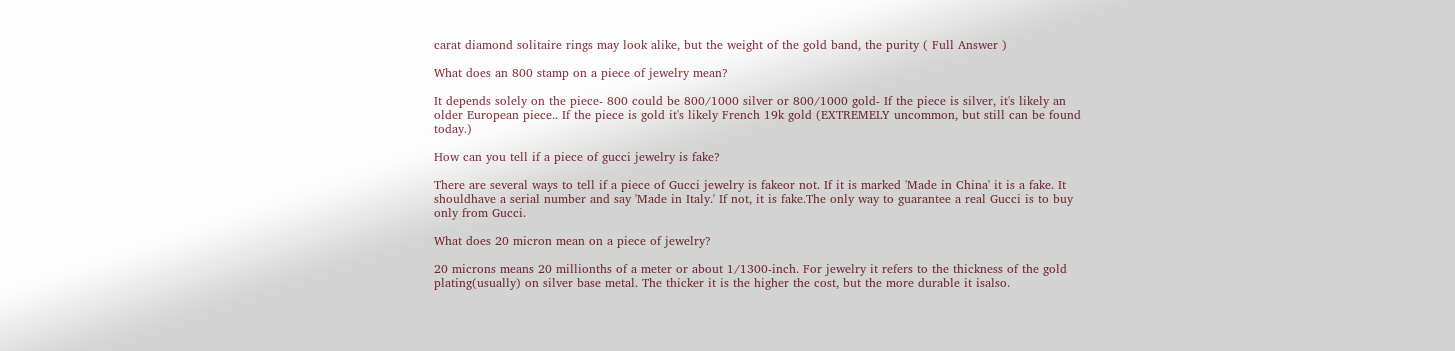carat diamond solitaire rings may look alike, but the weight of the gold band, the purity ( Full Answer )

What does an 800 stamp on a piece of jewelry mean?

It depends solely on the piece- 800 could be 800/1000 silver or 800/1000 gold- If the piece is silver, it's likely an older European piece.. If the piece is gold it's likely French 19k gold (EXTREMELY uncommon, but still can be found today.)

How can you tell if a piece of gucci jewelry is fake?

There are several ways to tell if a piece of Gucci jewelry is fakeor not. If it is marked 'Made in China' it is a fake. It shouldhave a serial number and say 'Made in Italy.' If not, it is fake.The only way to guarantee a real Gucci is to buy only from Gucci.

What does 20 micron mean on a piece of jewelry?

20 microns means 20 millionths of a meter or about 1/1300-inch. For jewelry it refers to the thickness of the gold plating(usually) on silver base metal. The thicker it is the higher the cost, but the more durable it isalso.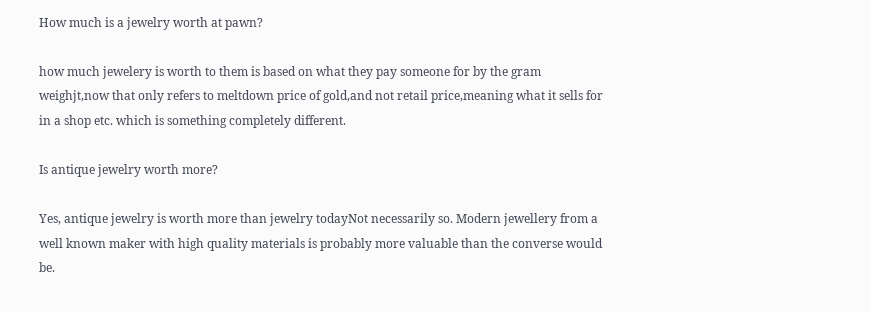How much is a jewelry worth at pawn?

how much jewelery is worth to them is based on what they pay someone for by the gram weighjt,now that only refers to meltdown price of gold,and not retail price,meaning what it sells for in a shop etc. which is something completely different.

Is antique jewelry worth more?

Yes, antique jewelry is worth more than jewelry todayNot necessarily so. Modern jewellery from a well known maker with high quality materials is probably more valuable than the converse would be.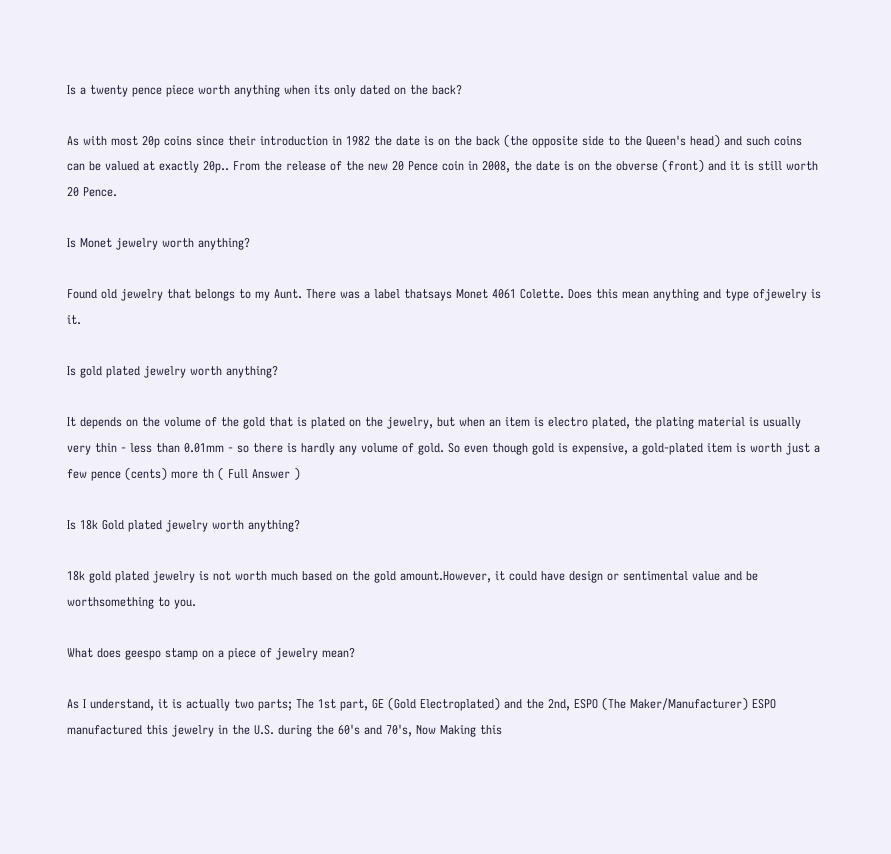Is a twenty pence piece worth anything when its only dated on the back?

As with most 20p coins since their introduction in 1982 the date is on the back (the opposite side to the Queen's head) and such coins can be valued at exactly 20p.. From the release of the new 20 Pence coin in 2008, the date is on the obverse (front) and it is still worth 20 Pence.

Is Monet jewelry worth anything?

Found old jewelry that belongs to my Aunt. There was a label thatsays Monet 4061 Colette. Does this mean anything and type ofjewelry is it.

Is gold plated jewelry worth anything?

It depends on the volume of the gold that is plated on the jewelry, but when an item is electro plated, the plating material is usually very thin - less than 0.01mm - so there is hardly any volume of gold. So even though gold is expensive, a gold-plated item is worth just a few pence (cents) more th ( Full Answer )

Is 18k Gold plated jewelry worth anything?

18k gold plated jewelry is not worth much based on the gold amount.However, it could have design or sentimental value and be worthsomething to you.

What does geespo stamp on a piece of jewelry mean?

As I understand, it is actually two parts; The 1st part, GE (Gold Electroplated) and the 2nd, ESPO (The Maker/Manufacturer) ESPO manufactured this jewelry in the U.S. during the 60's and 70's, Now Making this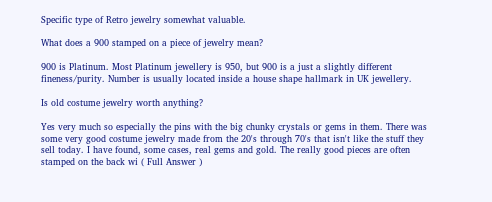Specific type of Retro jewelry somewhat valuable.

What does a 900 stamped on a piece of jewelry mean?

900 is Platinum. Most Platinum jewellery is 950, but 900 is a just a slightly different fineness/purity. Number is usually located inside a house shape hallmark in UK jewellery.

Is old costume jewelry worth anything?

Yes very much so especially the pins with the big chunky crystals or gems in them. There was some very good costume jewelry made from the 20's through 70's that isn't like the stuff they sell today. I have found, some cases, real gems and gold. The really good pieces are often stamped on the back wi ( Full Answer )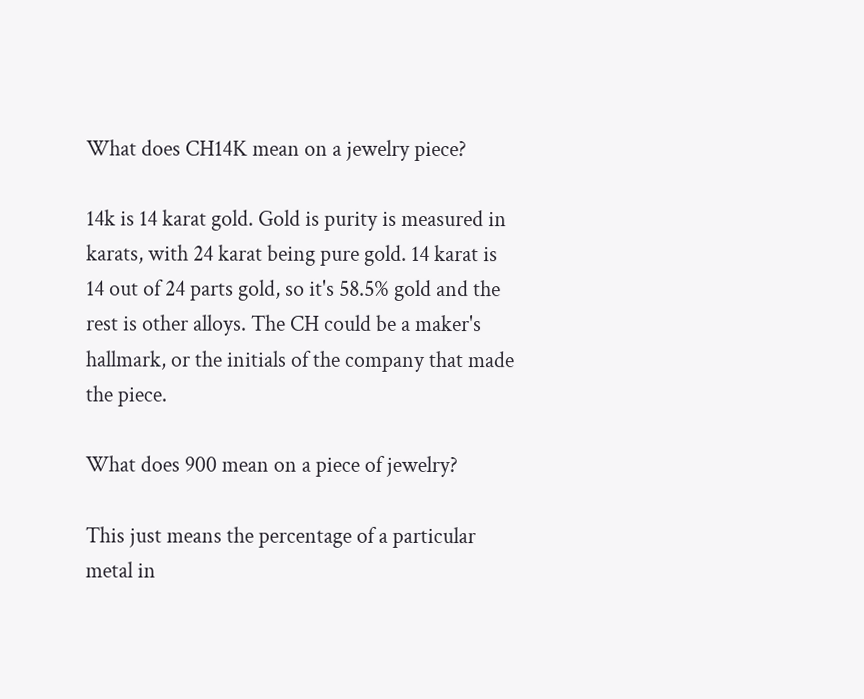What does CH14K mean on a jewelry piece?

14k is 14 karat gold. Gold is purity is measured in karats, with 24 karat being pure gold. 14 karat is 14 out of 24 parts gold, so it's 58.5% gold and the rest is other alloys. The CH could be a maker's hallmark, or the initials of the company that made the piece.

What does 900 mean on a piece of jewelry?

This just means the percentage of a particular metal in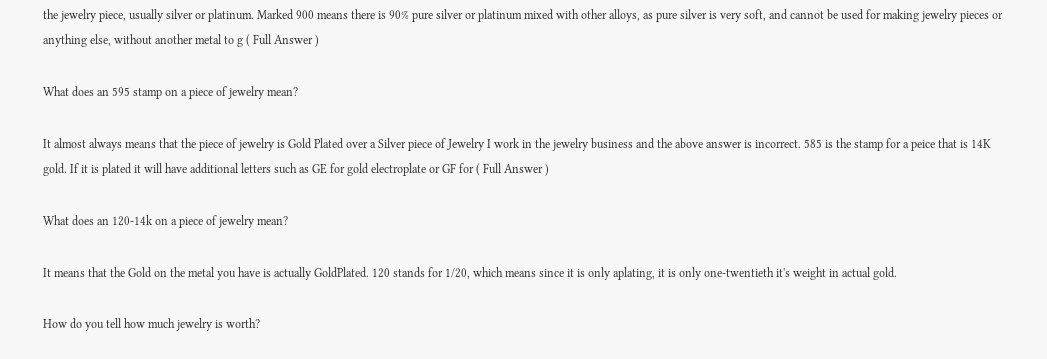the jewelry piece, usually silver or platinum. Marked 900 means there is 90% pure silver or platinum mixed with other alloys, as pure silver is very soft, and cannot be used for making jewelry pieces or anything else, without another metal to g ( Full Answer )

What does an 595 stamp on a piece of jewelry mean?

It almost always means that the piece of jewelry is Gold Plated over a Silver piece of Jewelry I work in the jewelry business and the above answer is incorrect. 585 is the stamp for a peice that is 14K gold. If it is plated it will have additional letters such as GE for gold electroplate or GF for ( Full Answer )

What does an 120-14k on a piece of jewelry mean?

It means that the Gold on the metal you have is actually GoldPlated. 120 stands for 1/20, which means since it is only aplating, it is only one-twentieth it's weight in actual gold.

How do you tell how much jewelry is worth?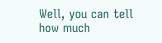Well, you can tell how much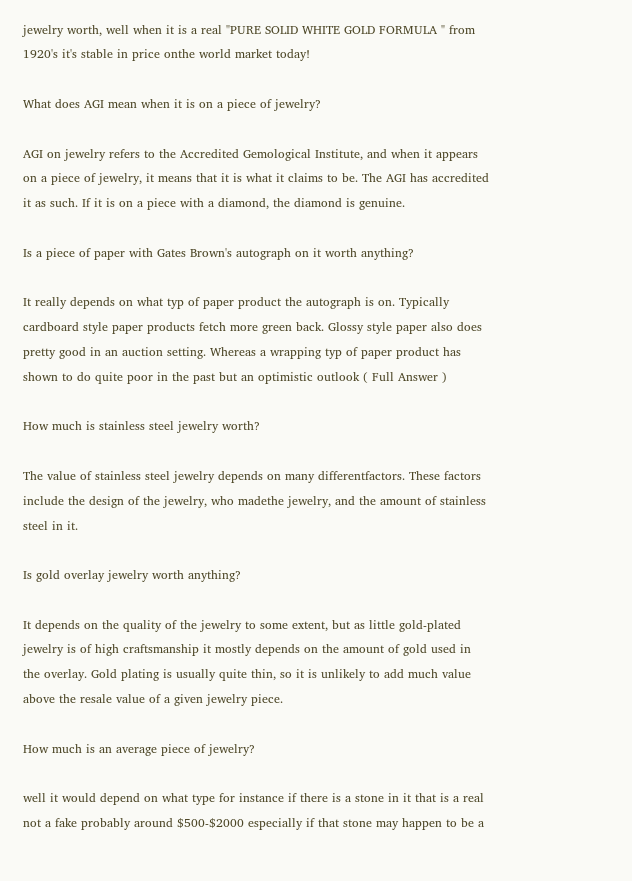jewelry worth, well when it is a real "PURE SOLID WHITE GOLD FORMULA " from 1920's it's stable in price onthe world market today!

What does AGI mean when it is on a piece of jewelry?

AGI on jewelry refers to the Accredited Gemological Institute, and when it appears on a piece of jewelry, it means that it is what it claims to be. The AGI has accredited it as such. If it is on a piece with a diamond, the diamond is genuine.

Is a piece of paper with Gates Brown's autograph on it worth anything?

It really depends on what typ of paper product the autograph is on. Typically cardboard style paper products fetch more green back. Glossy style paper also does pretty good in an auction setting. Whereas a wrapping typ of paper product has shown to do quite poor in the past but an optimistic outlook ( Full Answer )

How much is stainless steel jewelry worth?

The value of stainless steel jewelry depends on many differentfactors. These factors include the design of the jewelry, who madethe jewelry, and the amount of stainless steel in it.

Is gold overlay jewelry worth anything?

It depends on the quality of the jewelry to some extent, but as little gold-plated jewelry is of high craftsmanship it mostly depends on the amount of gold used in the overlay. Gold plating is usually quite thin, so it is unlikely to add much value above the resale value of a given jewelry piece.

How much is an average piece of jewelry?

well it would depend on what type for instance if there is a stone in it that is a real not a fake probably around $500-$2000 especially if that stone may happen to be a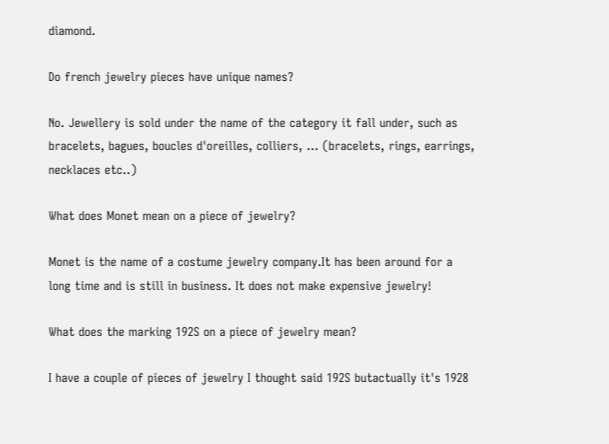diamond.

Do french jewelry pieces have unique names?

No. Jewellery is sold under the name of the category it fall under, such as bracelets, bagues, boucles d'oreilles, colliers, ... (bracelets, rings, earrings, necklaces etc..)

What does Monet mean on a piece of jewelry?

Monet is the name of a costume jewelry company.It has been around for a long time and is still in business. It does not make expensive jewelry!

What does the marking 192S on a piece of jewelry mean?

I have a couple of pieces of jewelry I thought said 192S butactually it's 1928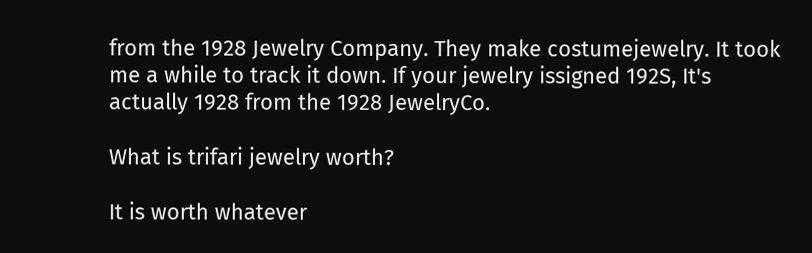from the 1928 Jewelry Company. They make costumejewelry. It took me a while to track it down. If your jewelry issigned 192S, It's actually 1928 from the 1928 JewelryCo.

What is trifari jewelry worth?

It is worth whatever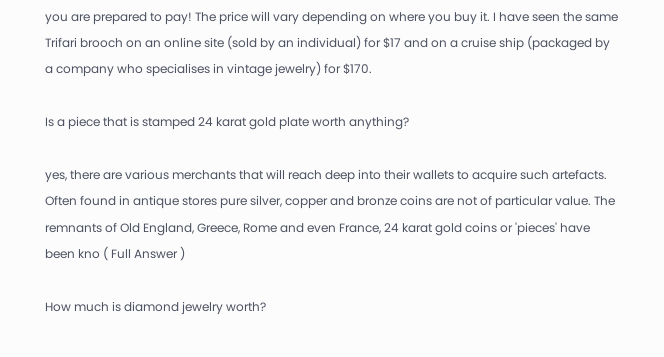you are prepared to pay! The price will vary depending on where you buy it. I have seen the same Trifari brooch on an online site (sold by an individual) for $17 and on a cruise ship (packaged by a company who specialises in vintage jewelry) for $170.

Is a piece that is stamped 24 karat gold plate worth anything?

yes, there are various merchants that will reach deep into their wallets to acquire such artefacts. Often found in antique stores pure silver, copper and bronze coins are not of particular value. The remnants of Old England, Greece, Rome and even France, 24 karat gold coins or 'pieces' have been kno ( Full Answer )

How much is diamond jewelry worth?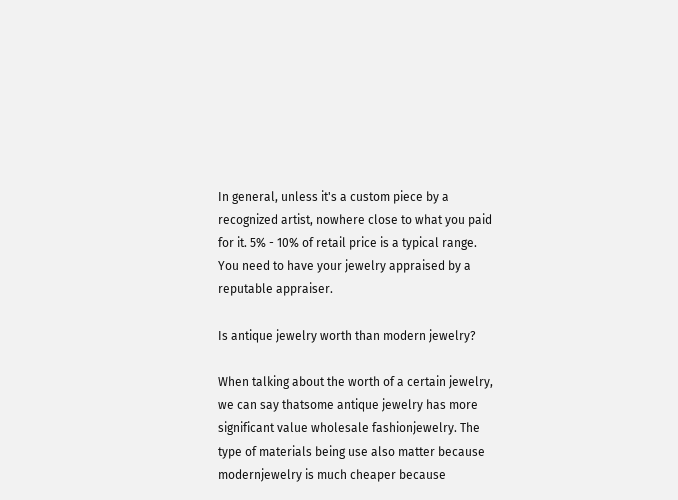In general, unless it's a custom piece by a recognized artist, nowhere close to what you paid for it. 5% - 10% of retail price is a typical range. You need to have your jewelry appraised by a reputable appraiser.

Is antique jewelry worth than modern jewelry?

When talking about the worth of a certain jewelry, we can say thatsome antique jewelry has more significant value wholesale fashionjewelry. The type of materials being use also matter because modernjewelry is much cheaper because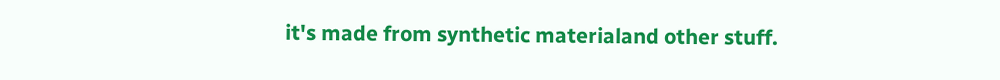it's made from synthetic materialand other stuff.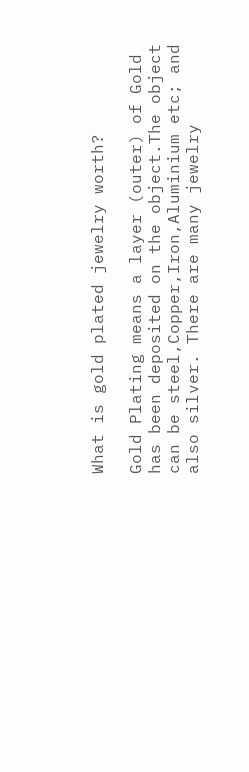What is gold plated jewelry worth?

Gold Plating means a layer (outer) of Gold has been deposited on the object.The object can be steel,Copper,Iron,Aluminium etc; and also silver. There are many jewelry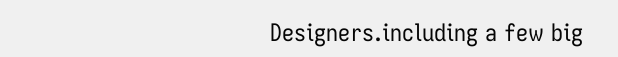Designers.including a few big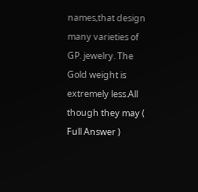names,that design many varieties of GP. jewelry. The Gold weight is extremely less.All though they may ( Full Answer )